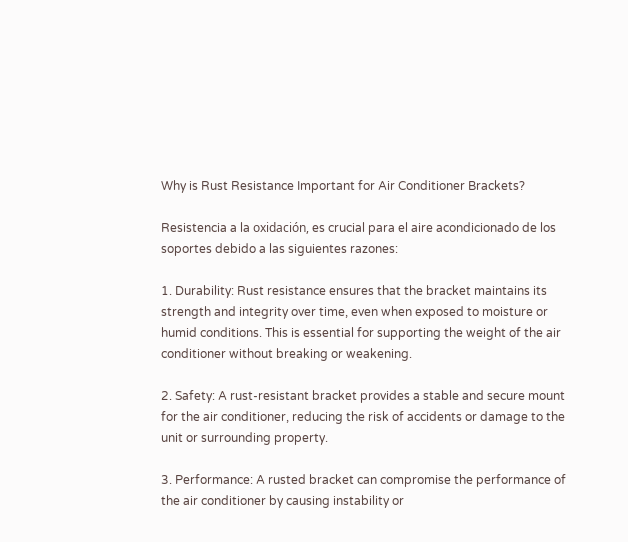Why is Rust Resistance Important for Air Conditioner Brackets?

Resistencia a la oxidación, es crucial para el aire acondicionado de los soportes debido a las siguientes razones:

1. Durability: Rust resistance ensures that the bracket maintains its strength and integrity over time, even when exposed to moisture or humid conditions. This is essential for supporting the weight of the air conditioner without breaking or weakening.

2. Safety: A rust-resistant bracket provides a stable and secure mount for the air conditioner, reducing the risk of accidents or damage to the unit or surrounding property.

3. Performance: A rusted bracket can compromise the performance of the air conditioner by causing instability or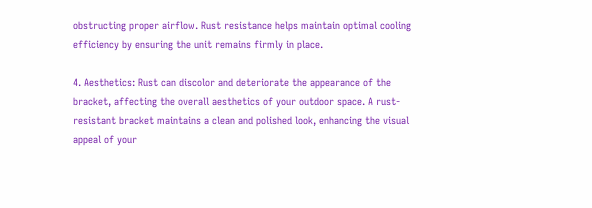obstructing proper airflow. Rust resistance helps maintain optimal cooling efficiency by ensuring the unit remains firmly in place.

4. Aesthetics: Rust can discolor and deteriorate the appearance of the bracket, affecting the overall aesthetics of your outdoor space. A rust-resistant bracket maintains a clean and polished look, enhancing the visual appeal of your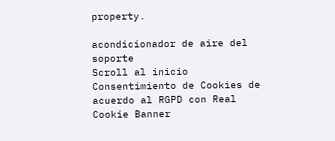property.

acondicionador de aire del soporte
Scroll al inicio
Consentimiento de Cookies de acuerdo al RGPD con Real Cookie Banner